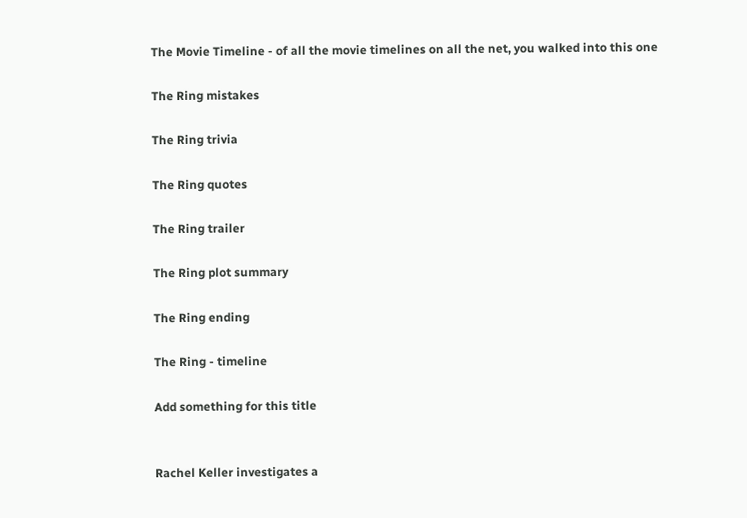The Movie Timeline - of all the movie timelines on all the net, you walked into this one

The Ring mistakes

The Ring trivia

The Ring quotes

The Ring trailer

The Ring plot summary

The Ring ending

The Ring - timeline

Add something for this title


Rachel Keller investigates a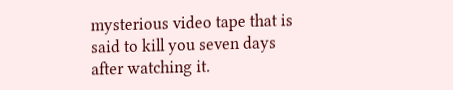mysterious video tape that is said to kill you seven days after watching it.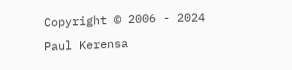Copyright © 2006 - 2024 Paul Kerensa